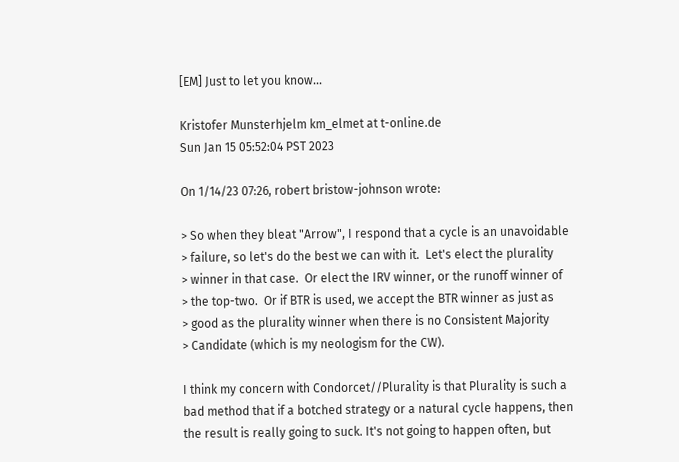[EM] Just to let you know...

Kristofer Munsterhjelm km_elmet at t-online.de
Sun Jan 15 05:52:04 PST 2023

On 1/14/23 07:26, robert bristow-johnson wrote:

> So when they bleat "Arrow", I respond that a cycle is an unavoidable
> failure, so let's do the best we can with it.  Let's elect the plurality
> winner in that case.  Or elect the IRV winner, or the runoff winner of
> the top-two.  Or if BTR is used, we accept the BTR winner as just as
> good as the plurality winner when there is no Consistent Majority
> Candidate (which is my neologism for the CW).

I think my concern with Condorcet//Plurality is that Plurality is such a
bad method that if a botched strategy or a natural cycle happens, then
the result is really going to suck. It's not going to happen often, but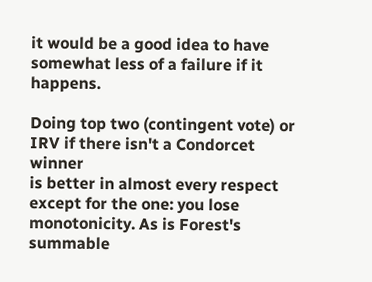it would be a good idea to have somewhat less of a failure if it happens.

Doing top two (contingent vote) or IRV if there isn't a Condorcet winner
is better in almost every respect except for the one: you lose
monotonicity. As is Forest's summable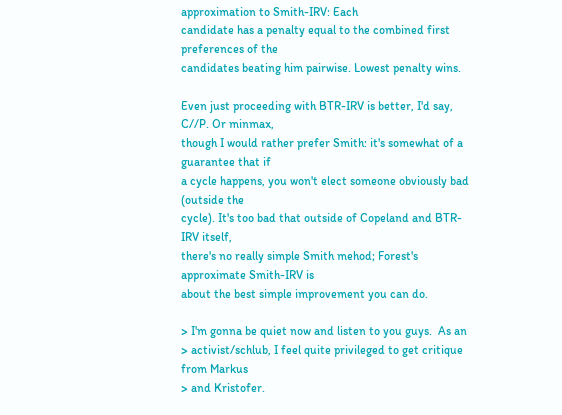approximation to Smith-IRV: Each
candidate has a penalty equal to the combined first preferences of the
candidates beating him pairwise. Lowest penalty wins.

Even just proceeding with BTR-IRV is better, I'd say, C//P. Or minmax,
though I would rather prefer Smith: it's somewhat of a guarantee that if
a cycle happens, you won't elect someone obviously bad (outside the
cycle). It's too bad that outside of Copeland and BTR-IRV itself,
there's no really simple Smith mehod; Forest's approximate Smith-IRV is
about the best simple improvement you can do.

> I'm gonna be quiet now and listen to you guys.  As an
> activist/schlub, I feel quite privileged to get critique from Markus
> and Kristofer.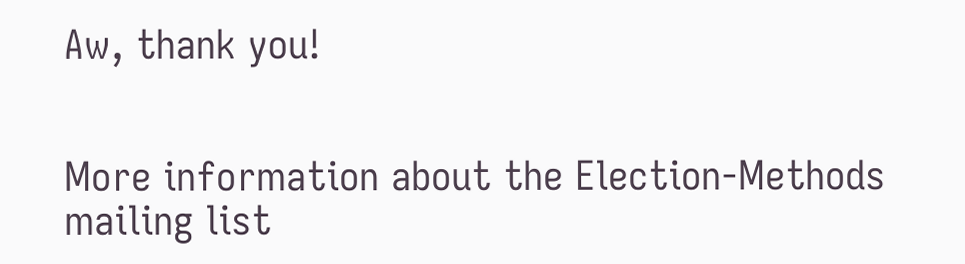Aw, thank you!


More information about the Election-Methods mailing list